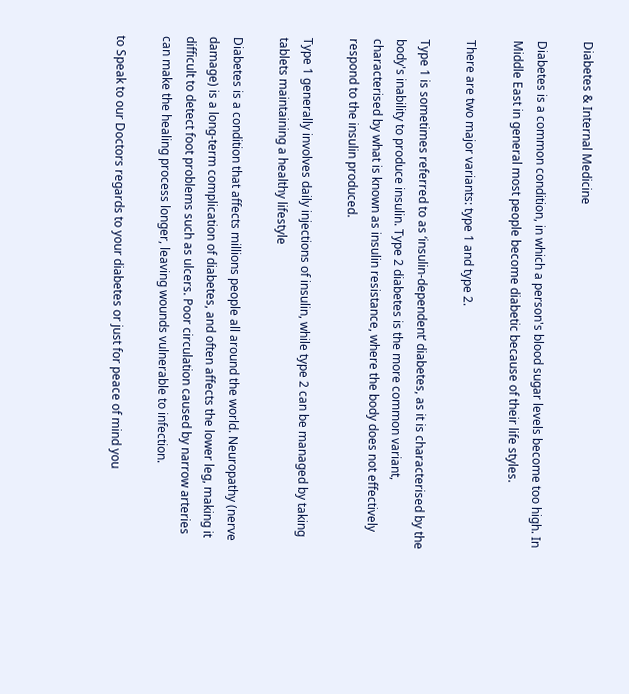Diabetes & Internal Medicine

Diabetes is a common condition, in which a person's blood sugar levels become too high. In Middle East in general most people become diabetic because of their life styles.

There are two major variants: type 1 and type 2.

Type 1 is sometimes referred to as ‘insulin-dependent’ diabetes, as it is characterised by the body's inability to produce insulin. Type 2 diabetes is the more common variant, characterised by what is known as insulin resistance, where the body does not effectively respond to the insulin produced.

Type 1 generally involves daily injections of insulin, while type 2 can be managed by taking tablets maintaining a healthy lifestyle

Diabetes is a condition that affects millions people all around the world. Neuropathy (nerve damage) is a long-term complication of diabetes, and often affects the lower leg, making it difficult to detect foot problems such as ulcers. Poor circulation caused by narrow arteries can make the healing process longer, leaving wounds vulnerable to infection.

to Speak to our Doctors regards to your diabetes or just for peace of mind you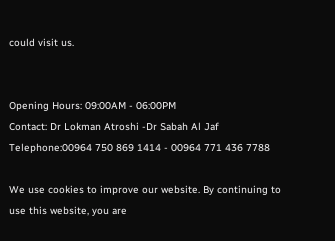could visit us.


Opening Hours: 09:00AM - 06:00PM
Contact: Dr Lokman Atroshi -Dr Sabah Al Jaf
Telephone:00964 750 869 1414 - 00964 771 436 7788

We use cookies to improve our website. By continuing to use this website, you are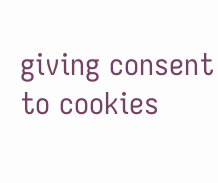giving consent to cookies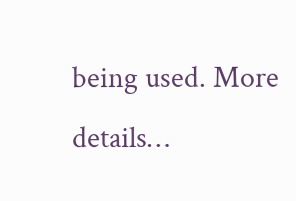being used. More details…